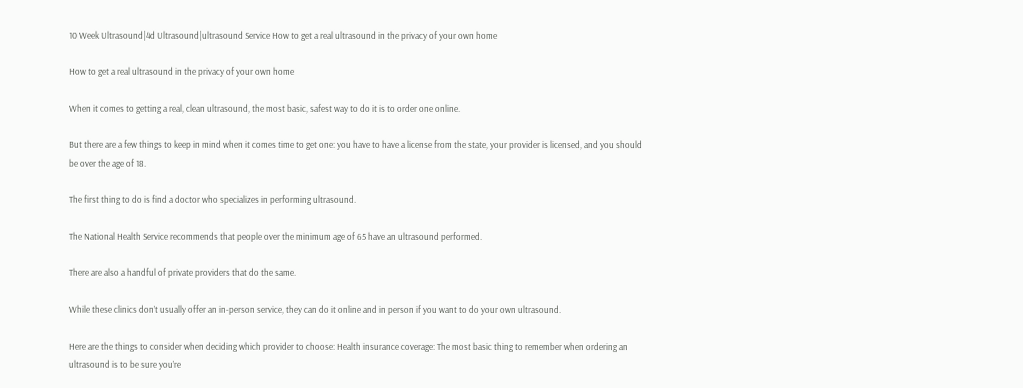10 Week Ultrasound|4d Ultrasound|ultrasound Service How to get a real ultrasound in the privacy of your own home

How to get a real ultrasound in the privacy of your own home

When it comes to getting a real, clean ultrasound, the most basic, safest way to do it is to order one online.

But there are a few things to keep in mind when it comes time to get one: you have to have a license from the state, your provider is licensed, and you should be over the age of 18.

The first thing to do is find a doctor who specializes in performing ultrasound.

The National Health Service recommends that people over the minimum age of 65 have an ultrasound performed.

There are also a handful of private providers that do the same.

While these clinics don’t usually offer an in-person service, they can do it online and in person if you want to do your own ultrasound.

Here are the things to consider when deciding which provider to choose: Health insurance coverage: The most basic thing to remember when ordering an ultrasound is to be sure you’re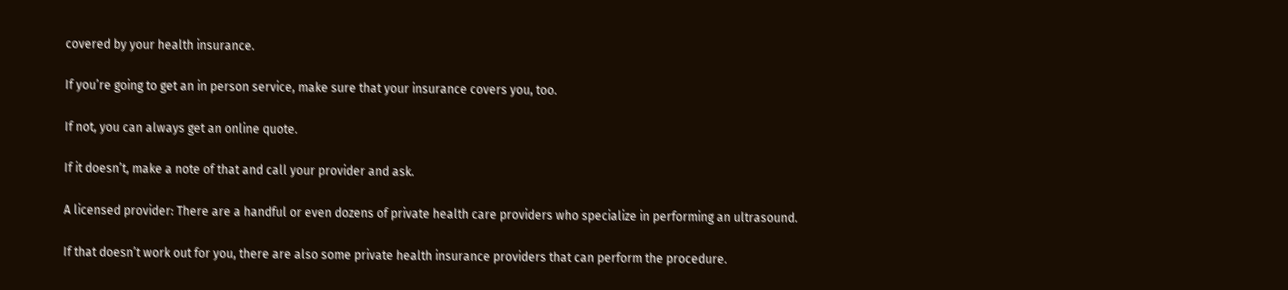covered by your health insurance.

If you’re going to get an in person service, make sure that your insurance covers you, too.

If not, you can always get an online quote.

If it doesn’t, make a note of that and call your provider and ask.

A licensed provider: There are a handful or even dozens of private health care providers who specialize in performing an ultrasound.

If that doesn’t work out for you, there are also some private health insurance providers that can perform the procedure.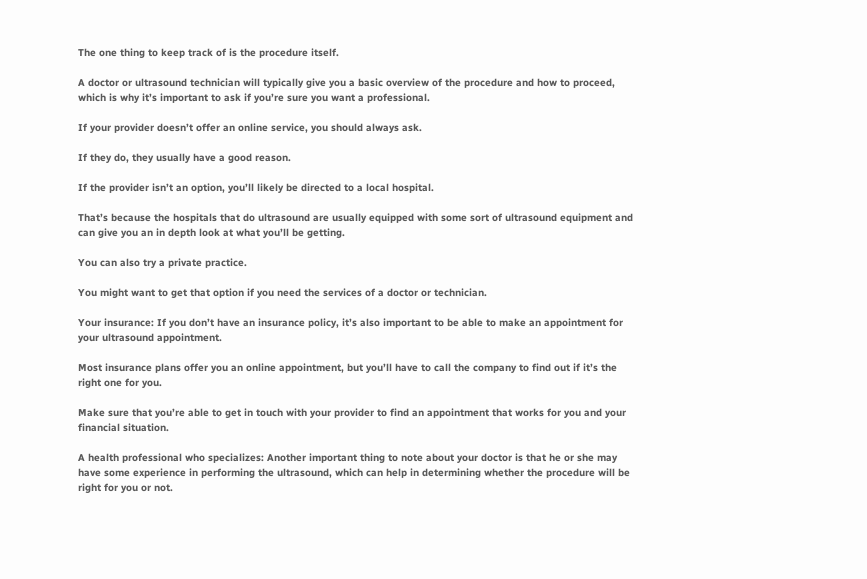The one thing to keep track of is the procedure itself.

A doctor or ultrasound technician will typically give you a basic overview of the procedure and how to proceed, which is why it’s important to ask if you’re sure you want a professional.

If your provider doesn’t offer an online service, you should always ask.

If they do, they usually have a good reason.

If the provider isn’t an option, you’ll likely be directed to a local hospital.

That’s because the hospitals that do ultrasound are usually equipped with some sort of ultrasound equipment and can give you an in depth look at what you’ll be getting.

You can also try a private practice.

You might want to get that option if you need the services of a doctor or technician.

Your insurance: If you don’t have an insurance policy, it’s also important to be able to make an appointment for your ultrasound appointment.

Most insurance plans offer you an online appointment, but you’ll have to call the company to find out if it’s the right one for you.

Make sure that you’re able to get in touch with your provider to find an appointment that works for you and your financial situation.

A health professional who specializes: Another important thing to note about your doctor is that he or she may have some experience in performing the ultrasound, which can help in determining whether the procedure will be right for you or not.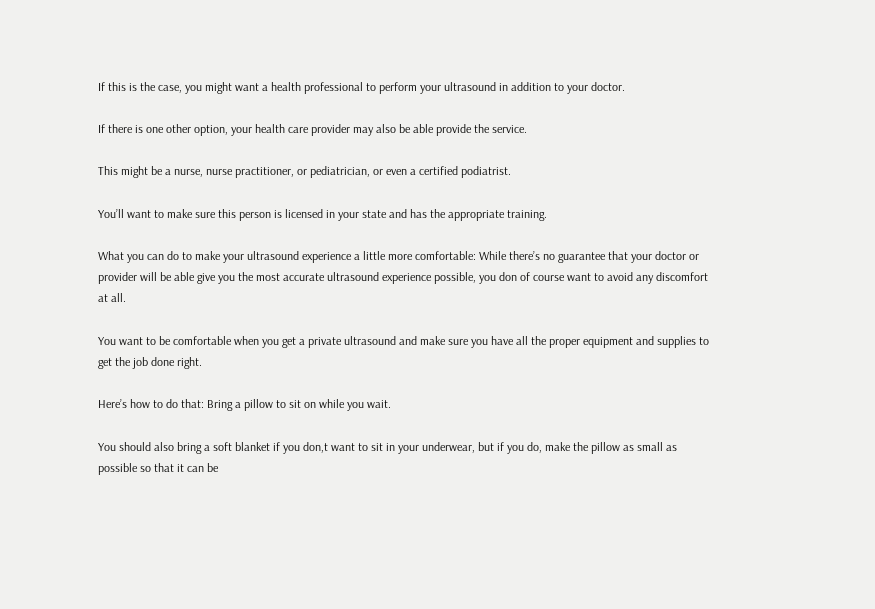If this is the case, you might want a health professional to perform your ultrasound in addition to your doctor.

If there is one other option, your health care provider may also be able provide the service.

This might be a nurse, nurse practitioner, or pediatrician, or even a certified podiatrist.

You’ll want to make sure this person is licensed in your state and has the appropriate training.

What you can do to make your ultrasound experience a little more comfortable: While there’s no guarantee that your doctor or provider will be able give you the most accurate ultrasound experience possible, you don of course want to avoid any discomfort at all.

You want to be comfortable when you get a private ultrasound and make sure you have all the proper equipment and supplies to get the job done right.

Here’s how to do that: Bring a pillow to sit on while you wait.

You should also bring a soft blanket if you don,t want to sit in your underwear, but if you do, make the pillow as small as possible so that it can be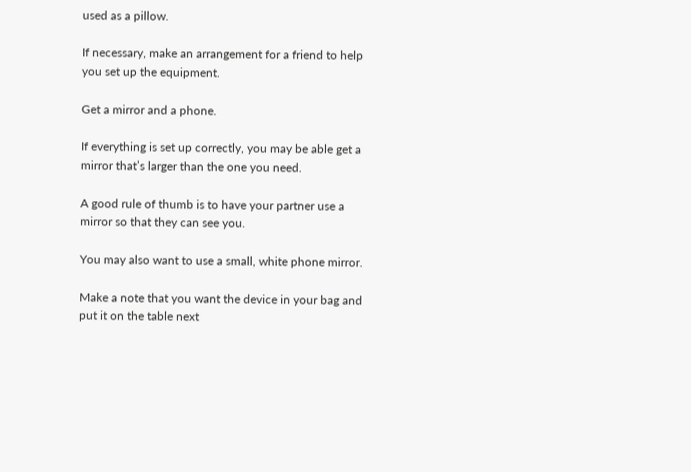used as a pillow.

If necessary, make an arrangement for a friend to help you set up the equipment.

Get a mirror and a phone.

If everything is set up correctly, you may be able get a mirror that’s larger than the one you need.

A good rule of thumb is to have your partner use a mirror so that they can see you.

You may also want to use a small, white phone mirror.

Make a note that you want the device in your bag and put it on the table next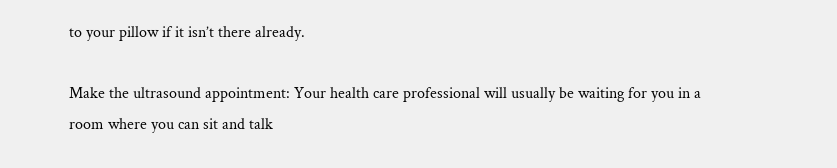to your pillow if it isn’t there already.

Make the ultrasound appointment: Your health care professional will usually be waiting for you in a room where you can sit and talk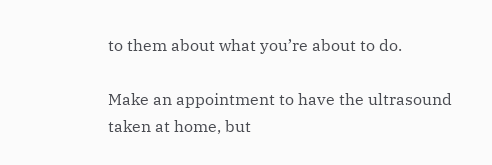to them about what you’re about to do.

Make an appointment to have the ultrasound taken at home, but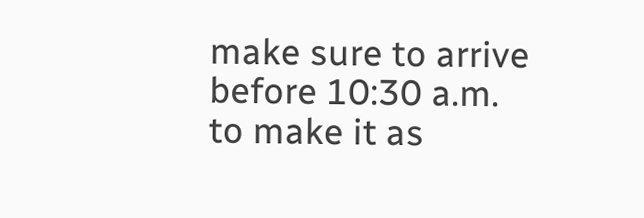make sure to arrive before 10:30 a.m. to make it as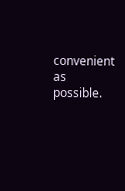convenient as possible.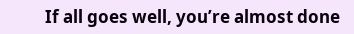If all goes well, you’re almost done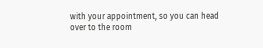with your appointment, so you can head over to the room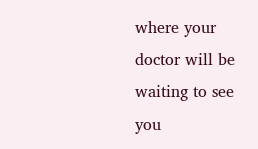where your doctor will be waiting to see you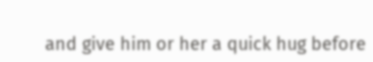and give him or her a quick hug before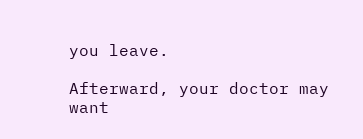you leave.

Afterward, your doctor may want